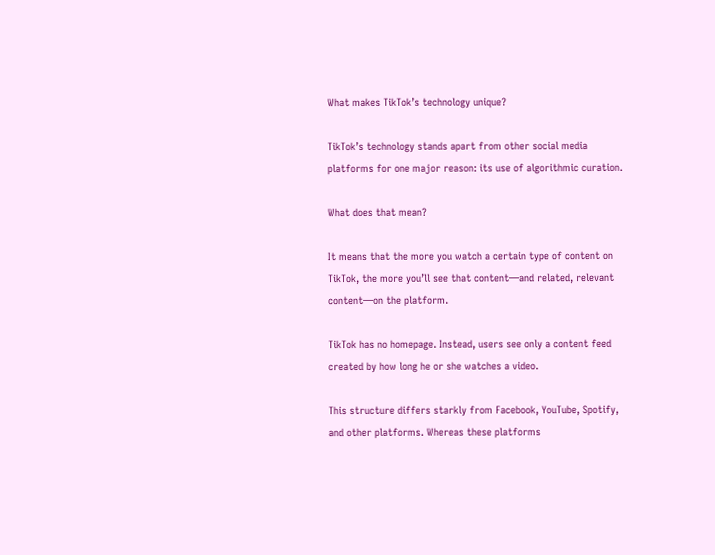What makes TikTok’s technology unique?

TikTok’s technology stands apart from other social media platforms for one major reason: its use of algorithmic curation.

What does that mean?

It means that the more you watch a certain type of content on TikTok, the more you’ll see that content—and related, relevant content—on the platform.

TikTok has no homepage. Instead, users see only a content feed created by how long he or she watches a video.

This structure differs starkly from Facebook, YouTube, Spotify, and other platforms. Whereas these platforms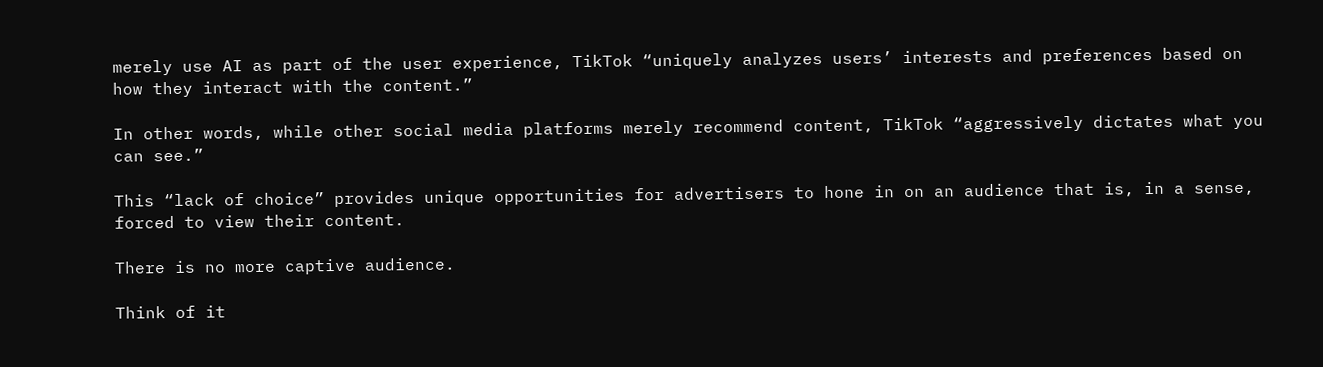merely use AI as part of the user experience, TikTok “uniquely analyzes users’ interests and preferences based on how they interact with the content.”

In other words, while other social media platforms merely recommend content, TikTok “aggressively dictates what you can see.”

This “lack of choice” provides unique opportunities for advertisers to hone in on an audience that is, in a sense, forced to view their content.

There is no more captive audience.

Think of it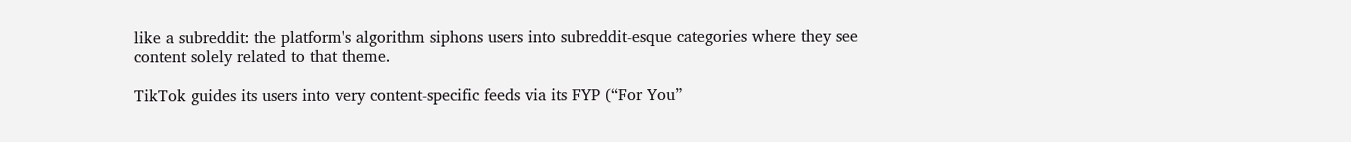like a subreddit: the platform's algorithm siphons users into subreddit-esque categories where they see content solely related to that theme.

TikTok guides its users into very content-specific feeds via its FYP (“For You”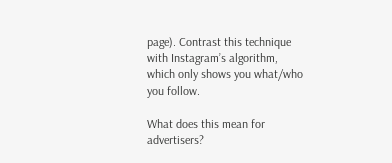page). Contrast this technique with Instagram’s algorithm, which only shows you what/who you follow.

What does this mean for advertisers?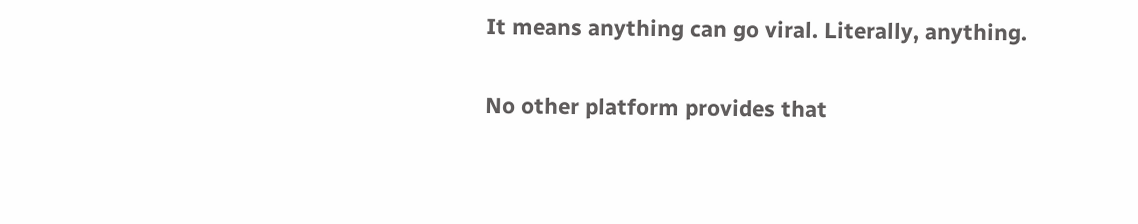It means anything can go viral. Literally, anything.

No other platform provides that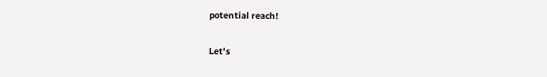potential reach!

Let’s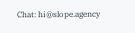Chat: hi@slope.agency